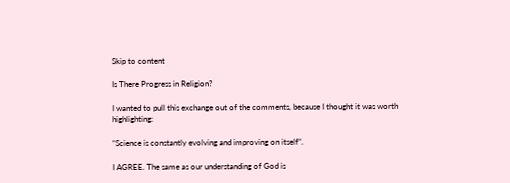Skip to content

Is There Progress in Religion?

I wanted to pull this exchange out of the comments, because I thought it was worth highlighting:

“Science is constantly evolving and improving on itself”.

I AGREE. The same as our understanding of God is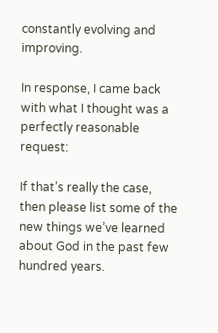constantly evolving and improving.

In response, I came back with what I thought was a perfectly reasonable request:

If that’s really the case, then please list some of the new things we’ve learned about God in the past few hundred years.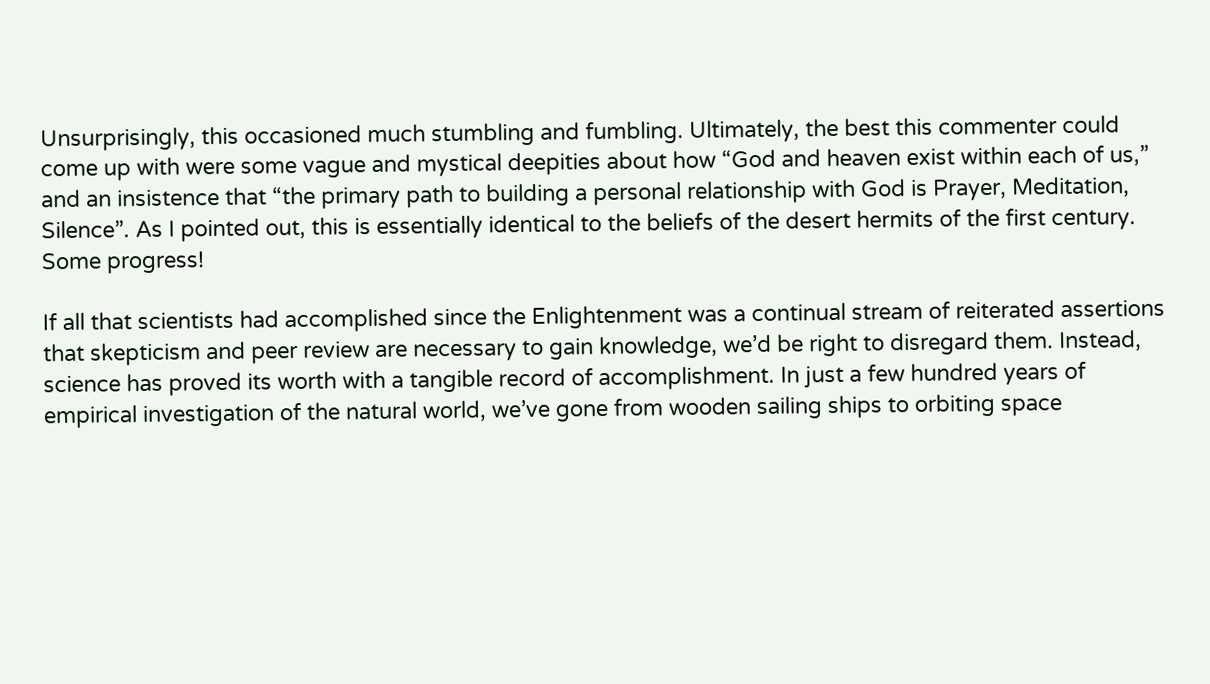Unsurprisingly, this occasioned much stumbling and fumbling. Ultimately, the best this commenter could come up with were some vague and mystical deepities about how “God and heaven exist within each of us,” and an insistence that “the primary path to building a personal relationship with God is Prayer, Meditation, Silence”. As I pointed out, this is essentially identical to the beliefs of the desert hermits of the first century. Some progress!

If all that scientists had accomplished since the Enlightenment was a continual stream of reiterated assertions that skepticism and peer review are necessary to gain knowledge, we’d be right to disregard them. Instead, science has proved its worth with a tangible record of accomplishment. In just a few hundred years of empirical investigation of the natural world, we’ve gone from wooden sailing ships to orbiting space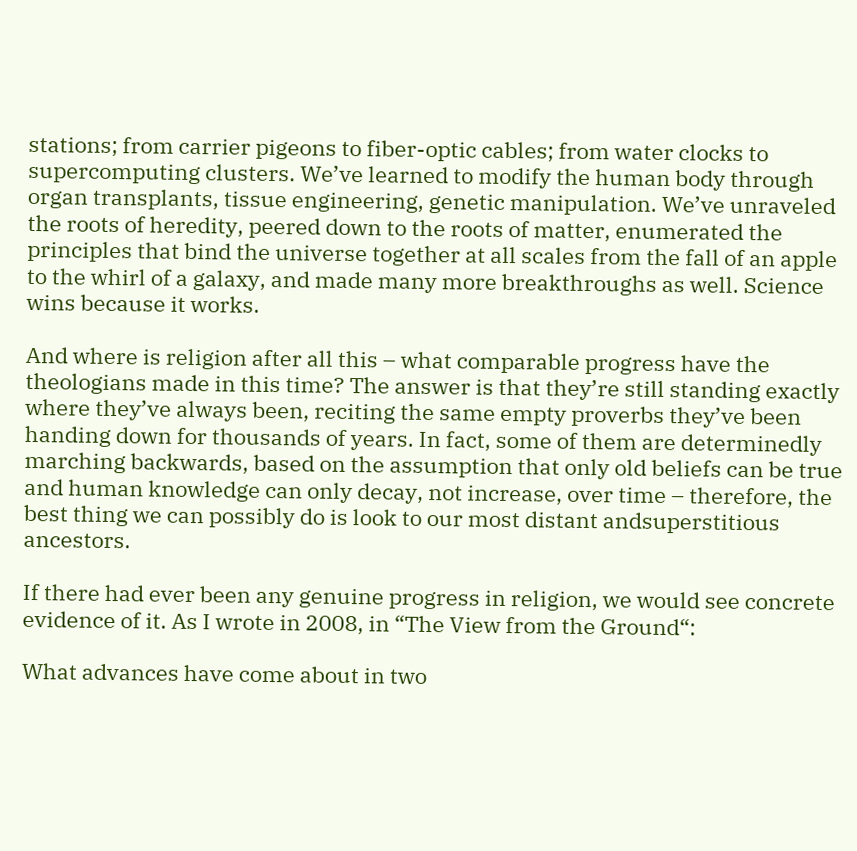stations; from carrier pigeons to fiber-optic cables; from water clocks to supercomputing clusters. We’ve learned to modify the human body through organ transplants, tissue engineering, genetic manipulation. We’ve unraveled the roots of heredity, peered down to the roots of matter, enumerated the principles that bind the universe together at all scales from the fall of an apple to the whirl of a galaxy, and made many more breakthroughs as well. Science wins because it works.

And where is religion after all this – what comparable progress have the theologians made in this time? The answer is that they’re still standing exactly where they’ve always been, reciting the same empty proverbs they’ve been handing down for thousands of years. In fact, some of them are determinedly marching backwards, based on the assumption that only old beliefs can be true and human knowledge can only decay, not increase, over time – therefore, the best thing we can possibly do is look to our most distant andsuperstitious ancestors.

If there had ever been any genuine progress in religion, we would see concrete evidence of it. As I wrote in 2008, in “The View from the Ground“:

What advances have come about in two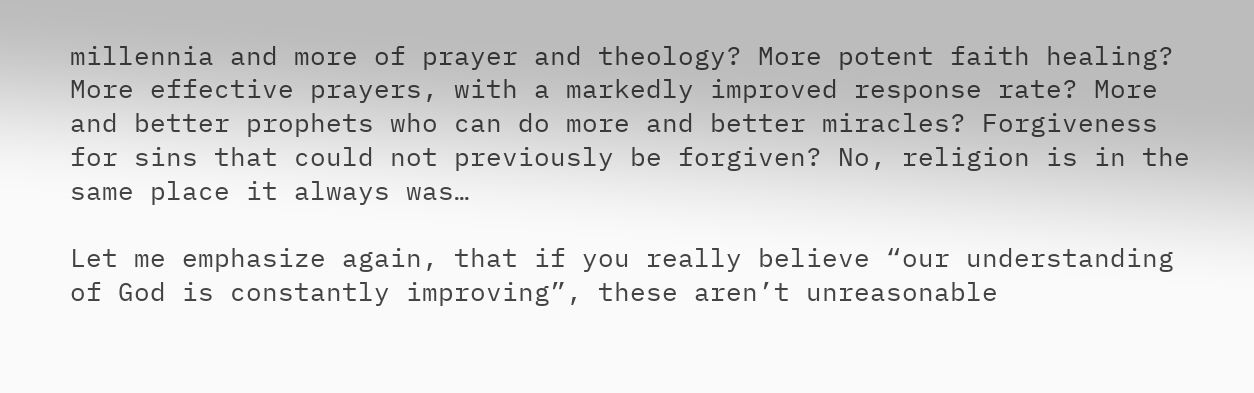millennia and more of prayer and theology? More potent faith healing? More effective prayers, with a markedly improved response rate? More and better prophets who can do more and better miracles? Forgiveness for sins that could not previously be forgiven? No, religion is in the same place it always was…

Let me emphasize again, that if you really believe “our understanding of God is constantly improving”, these aren’t unreasonable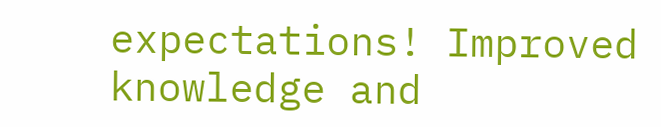expectations! Improved knowledge and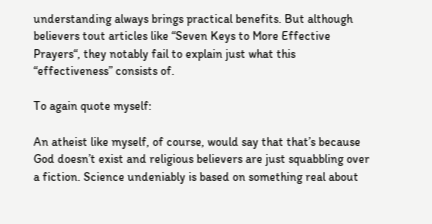understanding always brings practical benefits. But although believers tout articles like “Seven Keys to More Effective Prayers“, they notably fail to explain just what this “effectiveness” consists of.

To again quote myself:

An atheist like myself, of course, would say that that’s because God doesn’t exist and religious believers are just squabbling over a fiction. Science undeniably is based on something real about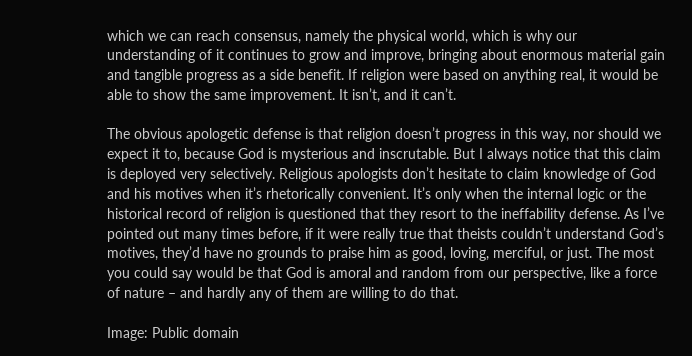which we can reach consensus, namely the physical world, which is why our understanding of it continues to grow and improve, bringing about enormous material gain and tangible progress as a side benefit. If religion were based on anything real, it would be able to show the same improvement. It isn’t, and it can’t.

The obvious apologetic defense is that religion doesn’t progress in this way, nor should we expect it to, because God is mysterious and inscrutable. But I always notice that this claim is deployed very selectively. Religious apologists don’t hesitate to claim knowledge of God and his motives when it’s rhetorically convenient. It’s only when the internal logic or the historical record of religion is questioned that they resort to the ineffability defense. As I’ve pointed out many times before, if it were really true that theists couldn’t understand God’s motives, they’d have no grounds to praise him as good, loving, merciful, or just. The most you could say would be that God is amoral and random from our perspective, like a force of nature – and hardly any of them are willing to do that.

Image: Public domain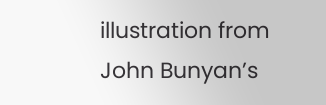illustration from John Bunyan’s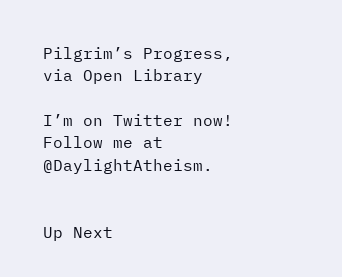Pilgrim’s Progress, via Open Library

I’m on Twitter now! Follow me at @DaylightAtheism.


Up Next